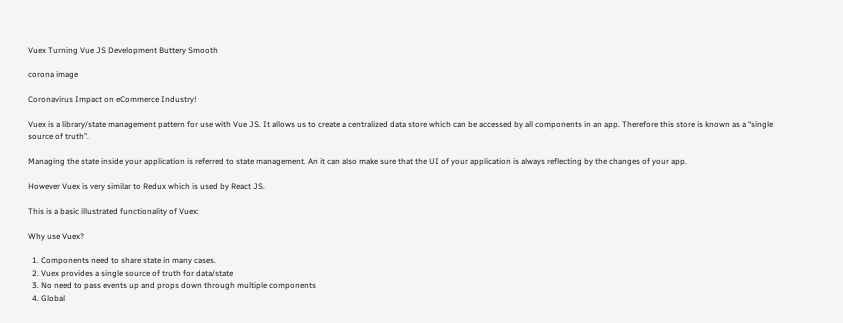Vuex Turning Vue JS Development Buttery Smooth

corona image

Coronavirus Impact on eCommerce Industry!

Vuex is a library/state management pattern for use with Vue JS. It allows us to create a centralized data store which can be accessed by all components in an app. Therefore this store is known as a “single source of truth”.

Managing the state inside your application is referred to state management. An it can also make sure that the UI of your application is always reflecting by the changes of your app.

However Vuex is very similar to Redux which is used by React JS.

This is a basic illustrated functionality of Vuex:

Why use Vuex?

  1. Components need to share state in many cases.
  2. Vuex provides a single source of truth for data/state
  3. No need to pass events up and props down through multiple components
  4. Global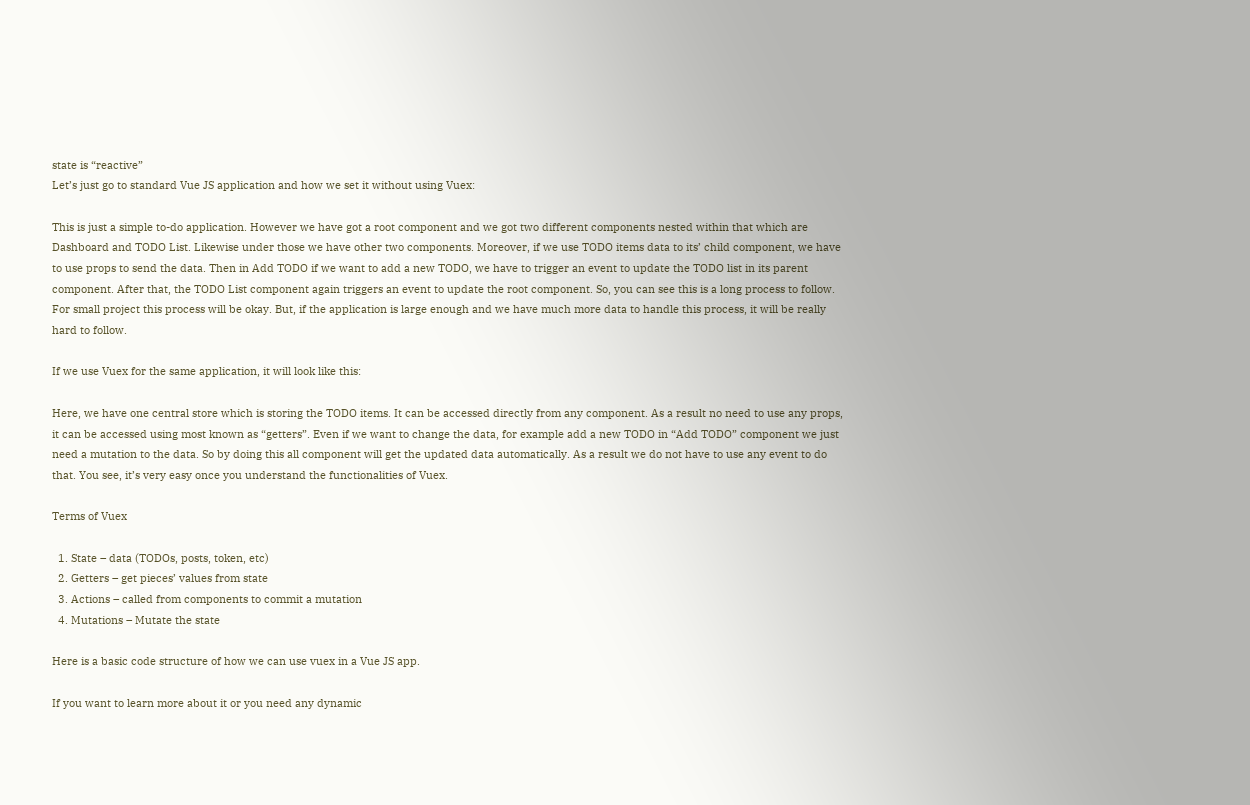state is “reactive”
Let’s just go to standard Vue JS application and how we set it without using Vuex:

This is just a simple to-do application. However we have got a root component and we got two different components nested within that which are Dashboard and TODO List. Likewise under those we have other two components. Moreover, if we use TODO items data to its’ child component, we have to use props to send the data. Then in Add TODO if we want to add a new TODO, we have to trigger an event to update the TODO list in its parent component. After that, the TODO List component again triggers an event to update the root component. So, you can see this is a long process to follow. For small project this process will be okay. But, if the application is large enough and we have much more data to handle this process, it will be really hard to follow.

If we use Vuex for the same application, it will look like this:

Here, we have one central store which is storing the TODO items. It can be accessed directly from any component. As a result no need to use any props, it can be accessed using most known as “getters”. Even if we want to change the data, for example add a new TODO in “Add TODO” component we just need a mutation to the data. So by doing this all component will get the updated data automatically. As a result we do not have to use any event to do that. You see, it’s very easy once you understand the functionalities of Vuex.

Terms of Vuex

  1. State – data (TODOs, posts, token, etc)
  2. Getters – get pieces’ values from state
  3. Actions – called from components to commit a mutation
  4. Mutations – Mutate the state

Here is a basic code structure of how we can use vuex in a Vue JS app.

If you want to learn more about it or you need any dynamic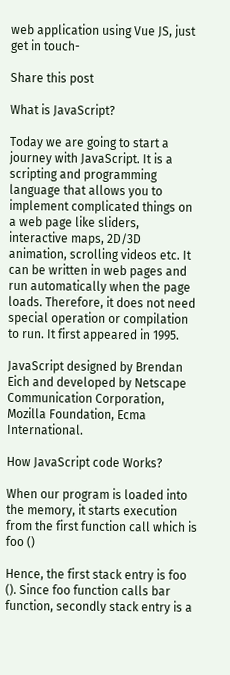web application using Vue JS, just get in touch-

Share this post

What is JavaScript?

Today we are going to start a journey with JavaScript. It is a scripting and programming language that allows you to implement complicated things on a web page like sliders, interactive maps, 2D/3D animation, scrolling videos etc. It can be written in web pages and run automatically when the page loads. Therefore, it does not need special operation or compilation to run. It first appeared in 1995.

JavaScript designed by Brendan Eich and developed by Netscape Communication Corporation, Mozilla Foundation, Ecma International.

How JavaScript code Works?

When our program is loaded into the memory, it starts execution from the first function call which is foo ()

Hence, the first stack entry is foo (). Since foo function calls bar function, secondly stack entry is a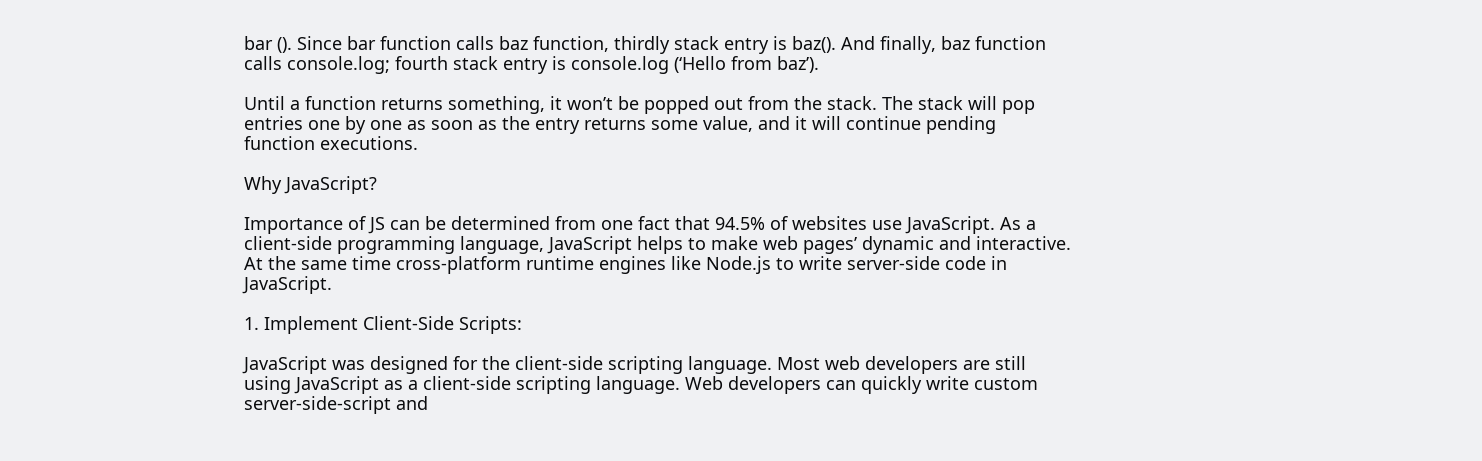bar (). Since bar function calls baz function, thirdly stack entry is baz(). And finally, baz function calls console.log; fourth stack entry is console.log (‘Hello from baz’).

Until a function returns something, it won’t be popped out from the stack. The stack will pop entries one by one as soon as the entry returns some value, and it will continue pending function executions.

Why JavaScript?

Importance of JS can be determined from one fact that 94.5% of websites use JavaScript. As a client-side programming language, JavaScript helps to make web pages’ dynamic and interactive. At the same time cross-platform runtime engines like Node.js to write server-side code in JavaScript.

1. Implement Client-Side Scripts:

JavaScript was designed for the client-side scripting language. Most web developers are still using JavaScript as a client-side scripting language. Web developers can quickly write custom server-side-script and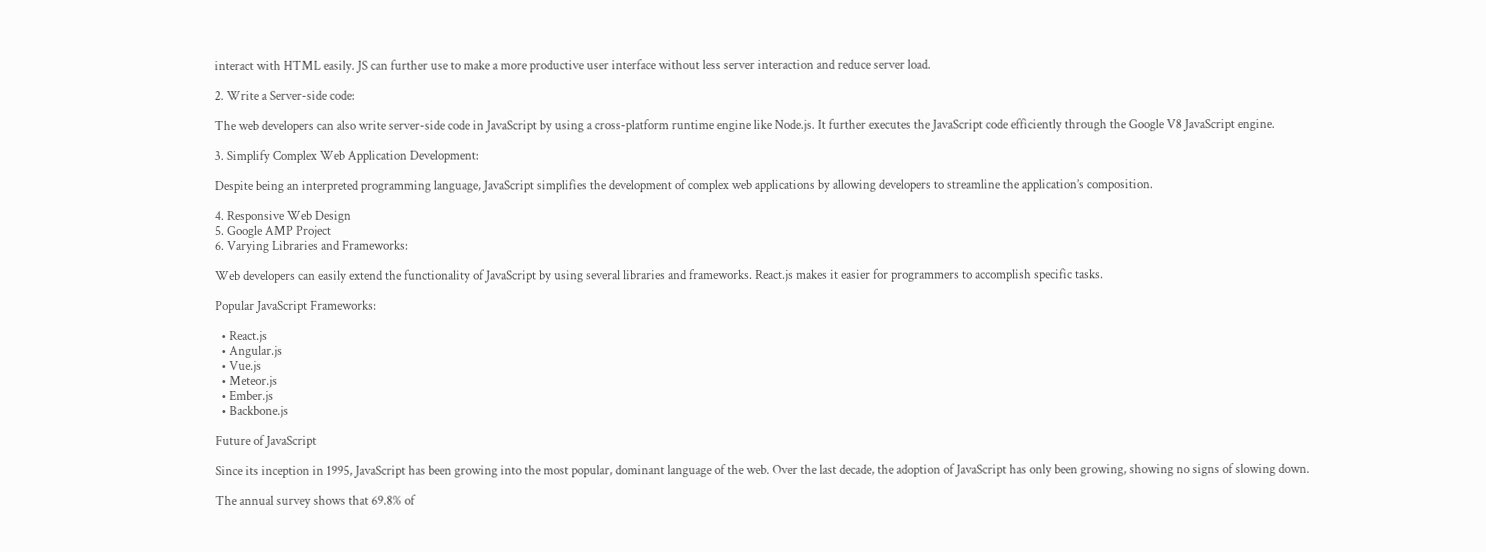interact with HTML easily. JS can further use to make a more productive user interface without less server interaction and reduce server load.

2. Write a Server-side code:

The web developers can also write server-side code in JavaScript by using a cross-platform runtime engine like Node.js. It further executes the JavaScript code efficiently through the Google V8 JavaScript engine.

3. Simplify Complex Web Application Development:

Despite being an interpreted programming language, JavaScript simplifies the development of complex web applications by allowing developers to streamline the application’s composition.

4. Responsive Web Design
5. Google AMP Project
6. Varying Libraries and Frameworks:

Web developers can easily extend the functionality of JavaScript by using several libraries and frameworks. React.js makes it easier for programmers to accomplish specific tasks.

Popular JavaScript Frameworks:

  • React.js
  • Angular.js
  • Vue.js
  • Meteor.js
  • Ember.js
  • Backbone.js

Future of JavaScript

Since its inception in 1995, JavaScript has been growing into the most popular, dominant language of the web. Over the last decade, the adoption of JavaScript has only been growing, showing no signs of slowing down.

The annual survey shows that 69.8% of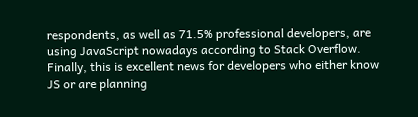respondents, as well as 71.5% professional developers, are using JavaScript nowadays according to Stack Overflow. Finally, this is excellent news for developers who either know JS or are planning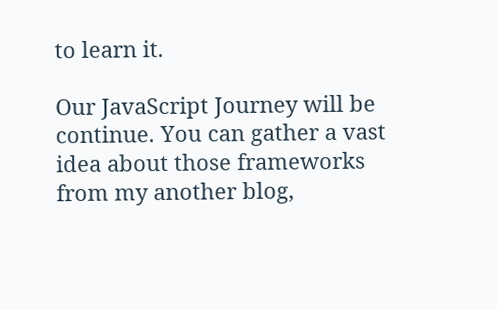to learn it.

Our JavaScript Journey will be continue. You can gather a vast idea about those frameworks from my another blog,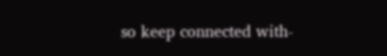so keep connected with-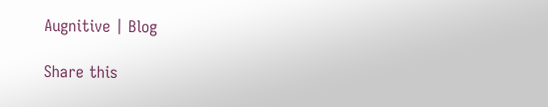Augnitive | Blog

Share this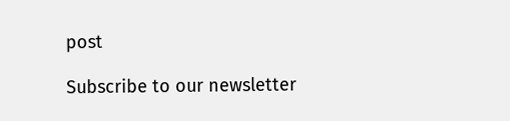post

Subscribe to our newsletter